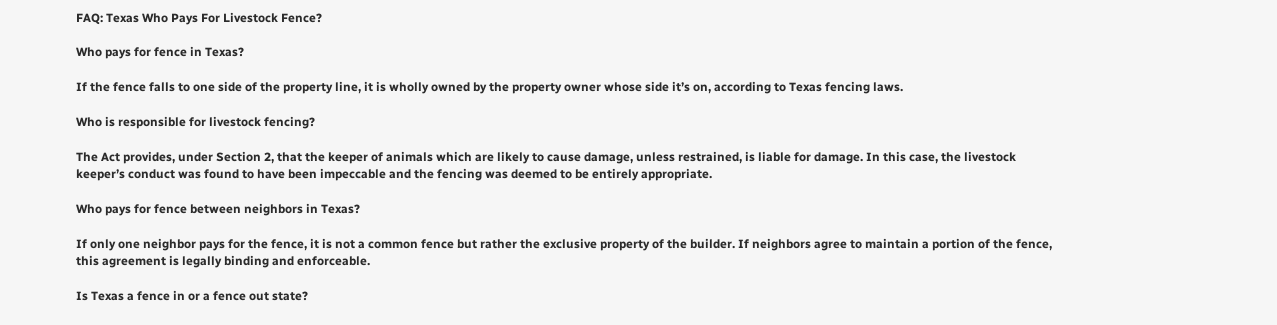FAQ: Texas Who Pays For Livestock Fence?

Who pays for fence in Texas?

If the fence falls to one side of the property line, it is wholly owned by the property owner whose side it’s on, according to Texas fencing laws.

Who is responsible for livestock fencing?

The Act provides, under Section 2, that the keeper of animals which are likely to cause damage, unless restrained, is liable for damage. In this case, the livestock keeper’s conduct was found to have been impeccable and the fencing was deemed to be entirely appropriate.

Who pays for fence between neighbors in Texas?

If only one neighbor pays for the fence, it is not a common fence but rather the exclusive property of the builder. If neighbors agree to maintain a portion of the fence, this agreement is legally binding and enforceable.

Is Texas a fence in or a fence out state?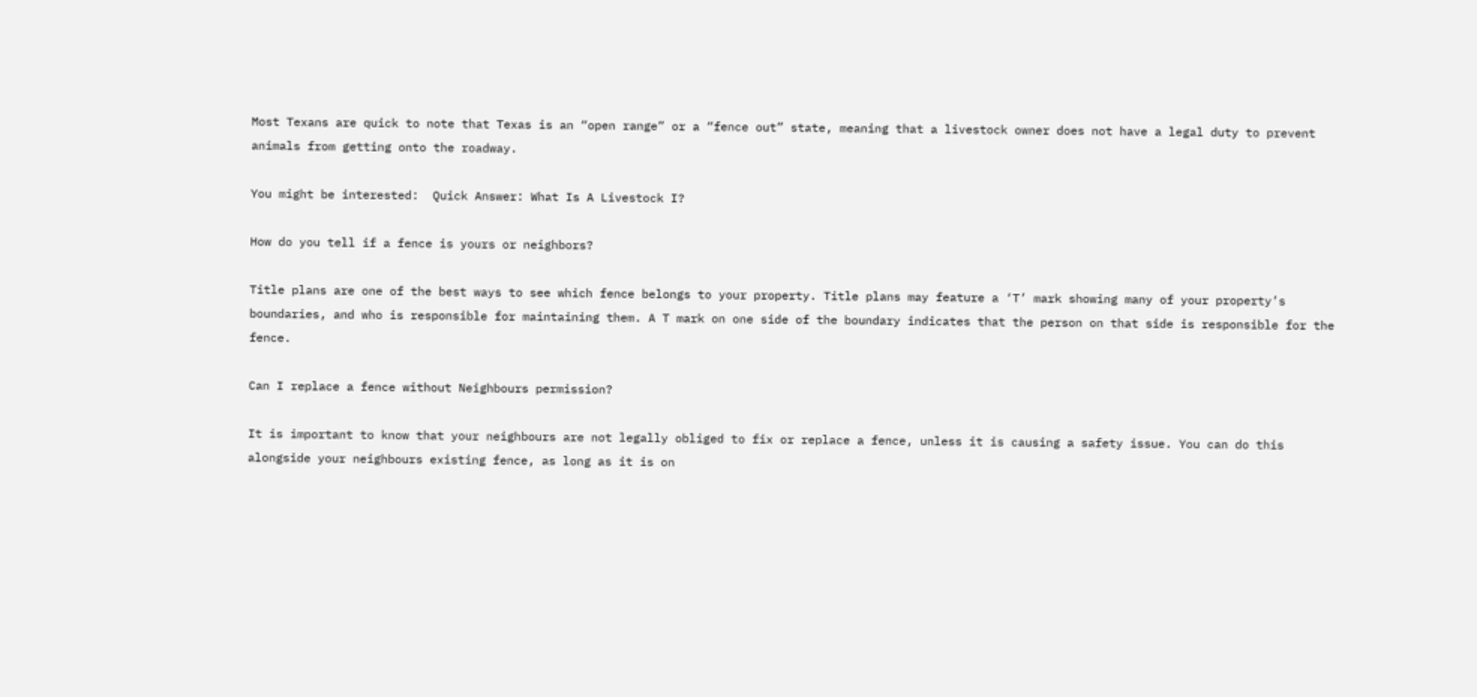Most Texans are quick to note that Texas is an “open range” or a “fence out” state, meaning that a livestock owner does not have a legal duty to prevent animals from getting onto the roadway.

You might be interested:  Quick Answer: What Is A Livestock I?

How do you tell if a fence is yours or neighbors?

Title plans are one of the best ways to see which fence belongs to your property. Title plans may feature a ‘T’ mark showing many of your property’s boundaries, and who is responsible for maintaining them. A T mark on one side of the boundary indicates that the person on that side is responsible for the fence.

Can I replace a fence without Neighbours permission?

It is important to know that your neighbours are not legally obliged to fix or replace a fence, unless it is causing a safety issue. You can do this alongside your neighbours existing fence, as long as it is on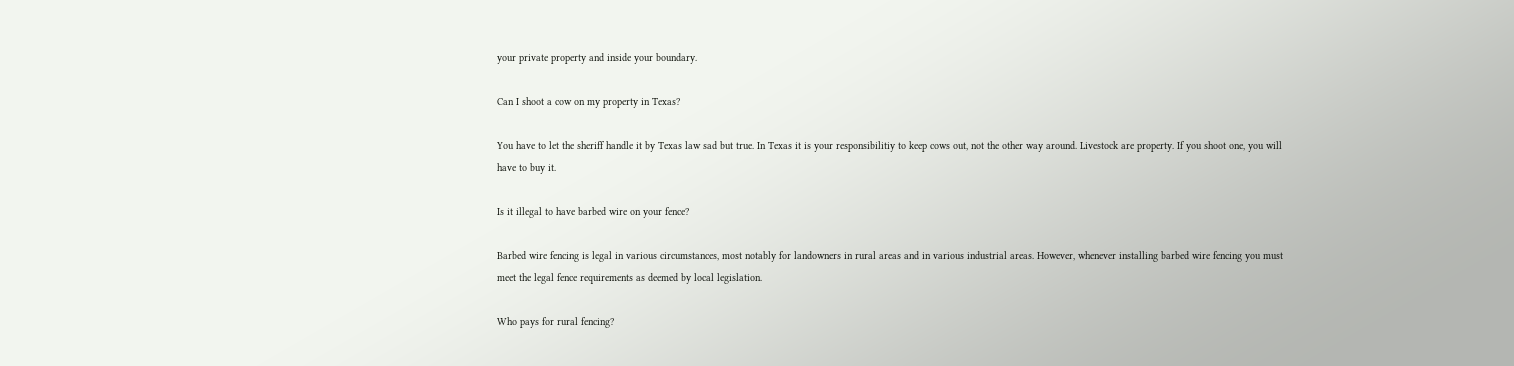your private property and inside your boundary.

Can I shoot a cow on my property in Texas?

You have to let the sheriff handle it by Texas law sad but true. In Texas it is your responsibilitiy to keep cows out, not the other way around. Livestock are property. If you shoot one, you will have to buy it.

Is it illegal to have barbed wire on your fence?

Barbed wire fencing is legal in various circumstances, most notably for landowners in rural areas and in various industrial areas. However, whenever installing barbed wire fencing you must meet the legal fence requirements as deemed by local legislation.

Who pays for rural fencing?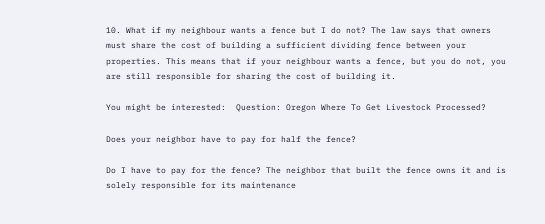10. What if my neighbour wants a fence but I do not? The law says that owners must share the cost of building a sufficient dividing fence between your properties. This means that if your neighbour wants a fence, but you do not, you are still responsible for sharing the cost of building it.

You might be interested:  Question: Oregon Where To Get Livestock Processed?

Does your neighbor have to pay for half the fence?

Do I have to pay for the fence? The neighbor that built the fence owns it and is solely responsible for its maintenance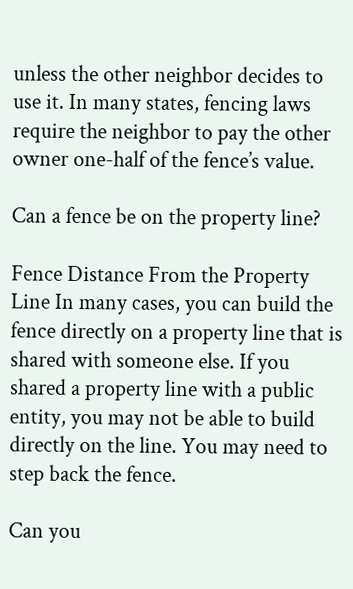unless the other neighbor decides to use it. In many states, fencing laws require the neighbor to pay the other owner one-half of the fence’s value.

Can a fence be on the property line?

Fence Distance From the Property Line In many cases, you can build the fence directly on a property line that is shared with someone else. If you shared a property line with a public entity, you may not be able to build directly on the line. You may need to step back the fence.

Can you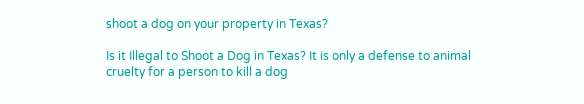shoot a dog on your property in Texas?

Is it Illegal to Shoot a Dog in Texas? It is only a defense to animal cruelty for a person to kill a dog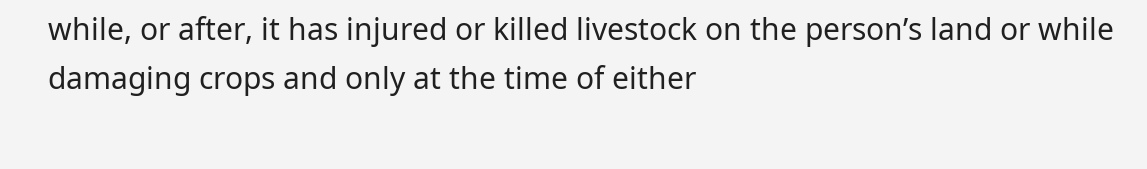while, or after, it has injured or killed livestock on the person’s land or while damaging crops and only at the time of either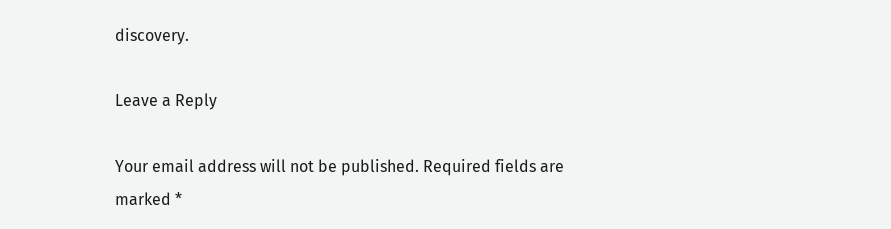discovery.

Leave a Reply

Your email address will not be published. Required fields are marked *